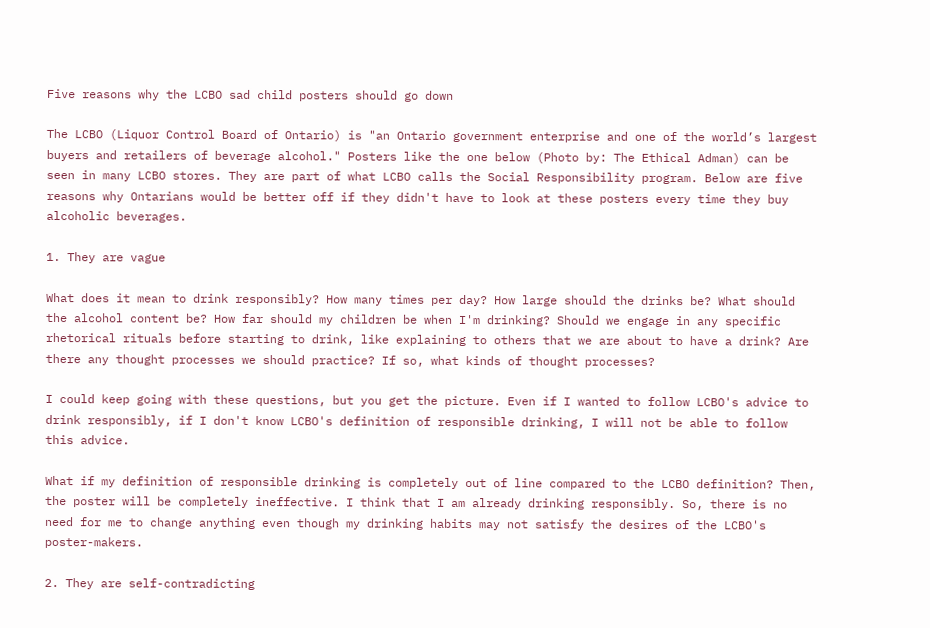Five reasons why the LCBO sad child posters should go down

The LCBO (Liquor Control Board of Ontario) is "an Ontario government enterprise and one of the world’s largest buyers and retailers of beverage alcohol." Posters like the one below (Photo by: The Ethical Adman) can be seen in many LCBO stores. They are part of what LCBO calls the Social Responsibility program. Below are five reasons why Ontarians would be better off if they didn't have to look at these posters every time they buy alcoholic beverages.

1. They are vague

What does it mean to drink responsibly? How many times per day? How large should the drinks be? What should the alcohol content be? How far should my children be when I'm drinking? Should we engage in any specific rhetorical rituals before starting to drink, like explaining to others that we are about to have a drink? Are there any thought processes we should practice? If so, what kinds of thought processes?

I could keep going with these questions, but you get the picture. Even if I wanted to follow LCBO's advice to drink responsibly, if I don't know LCBO's definition of responsible drinking, I will not be able to follow this advice.

What if my definition of responsible drinking is completely out of line compared to the LCBO definition? Then, the poster will be completely ineffective. I think that I am already drinking responsibly. So, there is no need for me to change anything even though my drinking habits may not satisfy the desires of the LCBO's poster-makers.

2. They are self-contradicting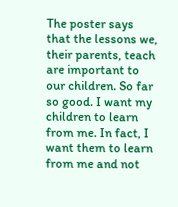The poster says that the lessons we, their parents, teach are important to our children. So far so good. I want my children to learn from me. In fact, I want them to learn from me and not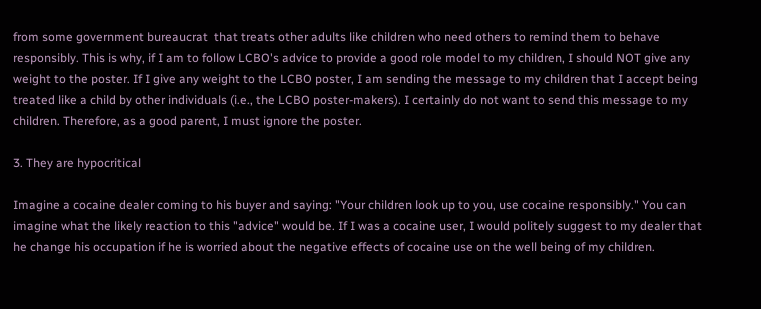from some government bureaucrat  that treats other adults like children who need others to remind them to behave responsibly. This is why, if I am to follow LCBO's advice to provide a good role model to my children, I should NOT give any weight to the poster. If I give any weight to the LCBO poster, I am sending the message to my children that I accept being treated like a child by other individuals (i.e., the LCBO poster-makers). I certainly do not want to send this message to my children. Therefore, as a good parent, I must ignore the poster.

3. They are hypocritical

Imagine a cocaine dealer coming to his buyer and saying: "Your children look up to you, use cocaine responsibly." You can imagine what the likely reaction to this "advice" would be. If I was a cocaine user, I would politely suggest to my dealer that he change his occupation if he is worried about the negative effects of cocaine use on the well being of my children.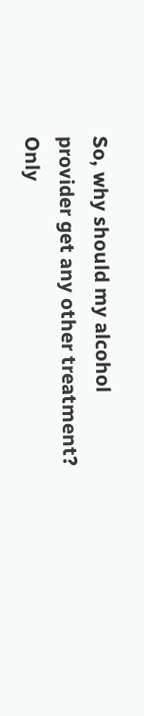So, why should my alcohol provider get any other treatment? Only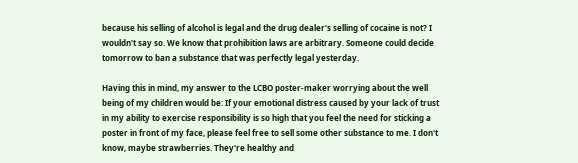because his selling of alcohol is legal and the drug dealer's selling of cocaine is not? I wouldn't say so. We know that prohibition laws are arbitrary. Someone could decide tomorrow to ban a substance that was perfectly legal yesterday.

Having this in mind, my answer to the LCBO poster-maker worrying about the well being of my children would be: If your emotional distress caused by your lack of trust in my ability to exercise responsibility is so high that you feel the need for sticking a poster in front of my face, please feel free to sell some other substance to me. I don't know, maybe strawberries. They're healthy and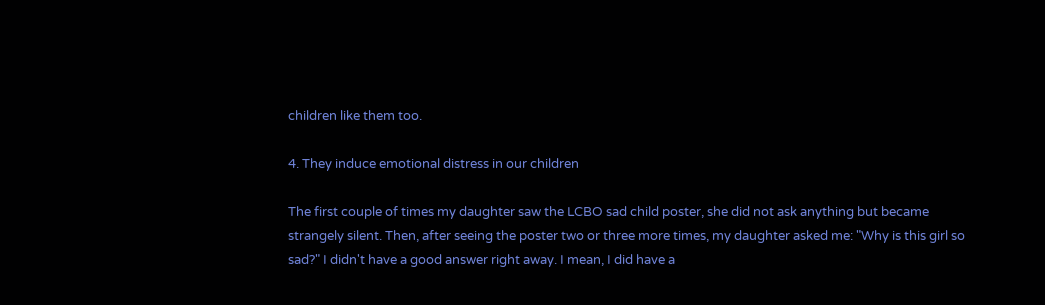children like them too.

4. They induce emotional distress in our children

The first couple of times my daughter saw the LCBO sad child poster, she did not ask anything but became strangely silent. Then, after seeing the poster two or three more times, my daughter asked me: "Why is this girl so sad?" I didn't have a good answer right away. I mean, I did have a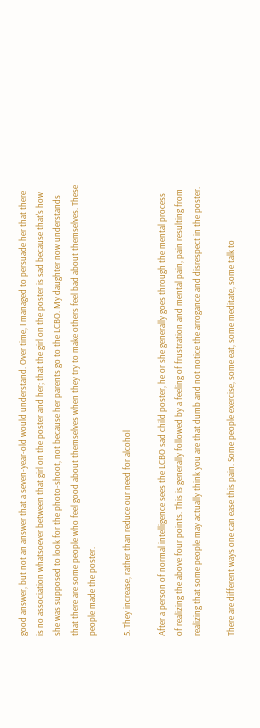good answer, but not an answer that a seven-year-old would understand. Over time, I managed to persuade her that there is no association whatsoever between that girl on the poster and her; that the girl on the poster is sad because that's how she was supposed to look for the photo-shoot, not because her parents go to the LCBO. My daughter now understands that there are some people who feel good about themselves when they try to make others feel bad about themselves. These people made the poster.

5. They increase, rather than reduce our need for alcohol

After a person of normal intelligence sees the LCBO sad child poster, he or she generally goes through the mental process of realizing the above four points. This is generally followed by a feeling of frustration and mental pain, pain resulting from realizing that some people may actually think you are that dumb and not notice the arrogance and disrespect in the poster.

There are different ways one can ease this pain. Some people exercise, some eat, some meditate, some talk to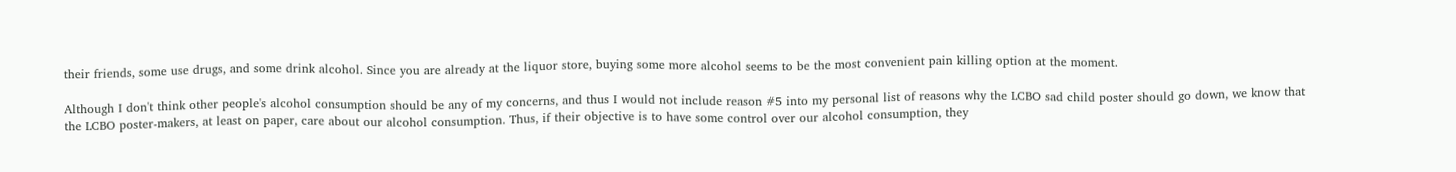their friends, some use drugs, and some drink alcohol. Since you are already at the liquor store, buying some more alcohol seems to be the most convenient pain killing option at the moment.

Although I don't think other people's alcohol consumption should be any of my concerns, and thus I would not include reason #5 into my personal list of reasons why the LCBO sad child poster should go down, we know that the LCBO poster-makers, at least on paper, care about our alcohol consumption. Thus, if their objective is to have some control over our alcohol consumption, they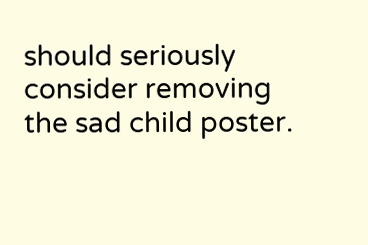should seriously consider removing the sad child poster.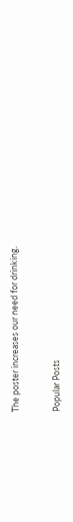The poster increases our need for drinking.


Popular Posts